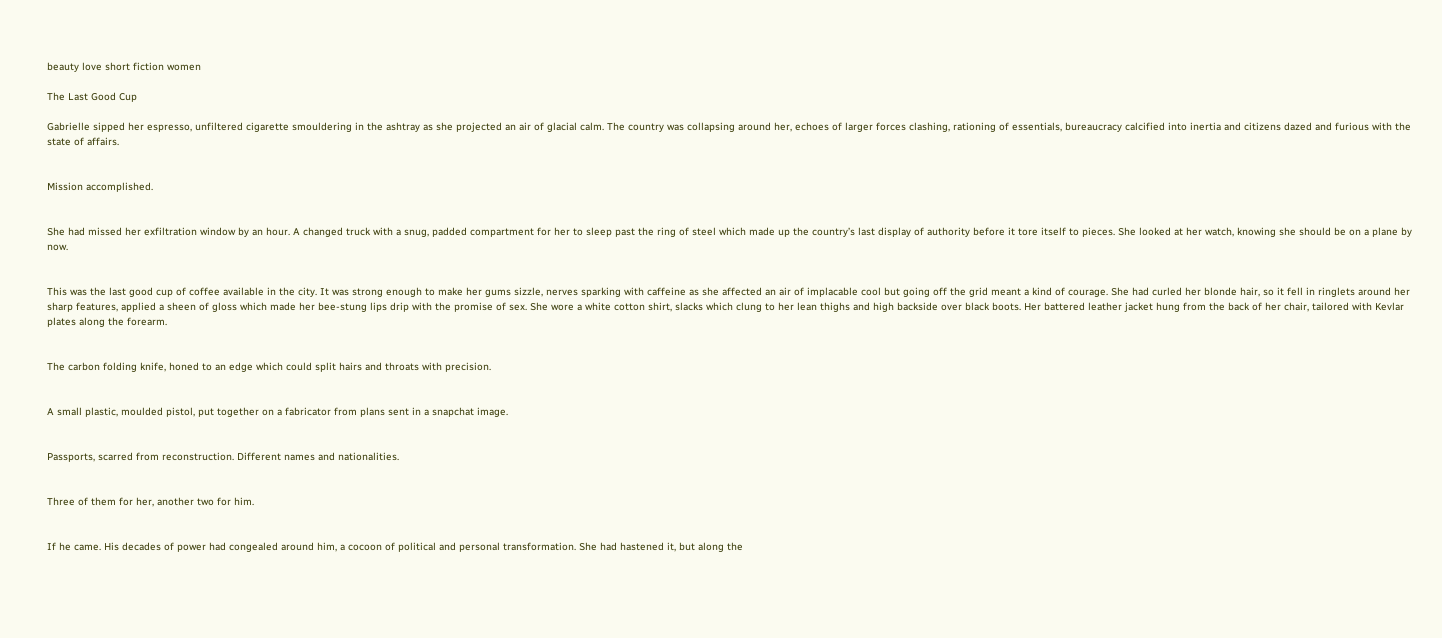beauty love short fiction women

The Last Good Cup

Gabrielle sipped her espresso, unfiltered cigarette smouldering in the ashtray as she projected an air of glacial calm. The country was collapsing around her, echoes of larger forces clashing, rationing of essentials, bureaucracy calcified into inertia and citizens dazed and furious with the state of affairs.


Mission accomplished.


She had missed her exfiltration window by an hour. A changed truck with a snug, padded compartment for her to sleep past the ring of steel which made up the country’s last display of authority before it tore itself to pieces. She looked at her watch, knowing she should be on a plane by now.


This was the last good cup of coffee available in the city. It was strong enough to make her gums sizzle, nerves sparking with caffeine as she affected an air of implacable cool but going off the grid meant a kind of courage. She had curled her blonde hair, so it fell in ringlets around her sharp features, applied a sheen of gloss which made her bee-stung lips drip with the promise of sex. She wore a white cotton shirt, slacks which clung to her lean thighs and high backside over black boots. Her battered leather jacket hung from the back of her chair, tailored with Kevlar plates along the forearm.


The carbon folding knife, honed to an edge which could split hairs and throats with precision.


A small plastic, moulded pistol, put together on a fabricator from plans sent in a snapchat image.


Passports, scarred from reconstruction. Different names and nationalities.


Three of them for her, another two for him.


If he came. His decades of power had congealed around him, a cocoon of political and personal transformation. She had hastened it, but along the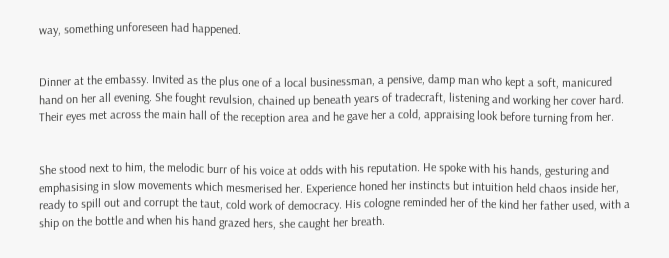way, something unforeseen had happened.


Dinner at the embassy. Invited as the plus one of a local businessman, a pensive, damp man who kept a soft, manicured hand on her all evening. She fought revulsion, chained up beneath years of tradecraft, listening and working her cover hard. Their eyes met across the main hall of the reception area and he gave her a cold, appraising look before turning from her.


She stood next to him, the melodic burr of his voice at odds with his reputation. He spoke with his hands, gesturing and emphasising in slow movements which mesmerised her. Experience honed her instincts but intuition held chaos inside her, ready to spill out and corrupt the taut, cold work of democracy. His cologne reminded her of the kind her father used, with a ship on the bottle and when his hand grazed hers, she caught her breath.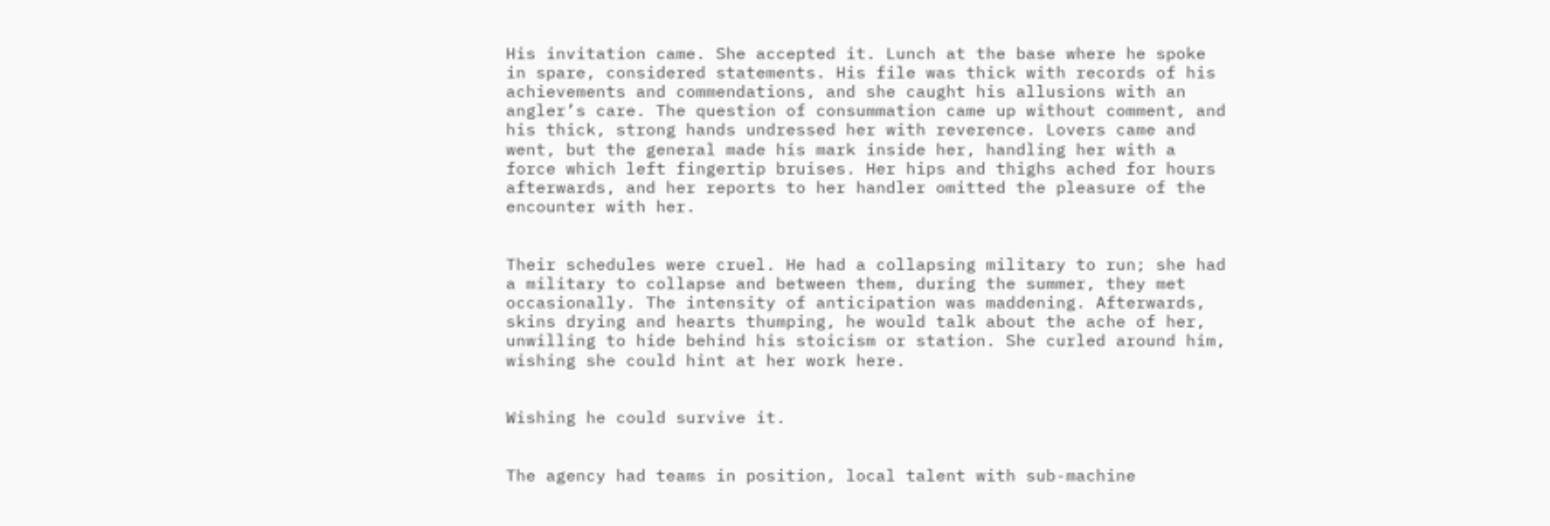His invitation came. She accepted it. Lunch at the base where he spoke in spare, considered statements. His file was thick with records of his achievements and commendations, and she caught his allusions with an angler’s care. The question of consummation came up without comment, and his thick, strong hands undressed her with reverence. Lovers came and went, but the general made his mark inside her, handling her with a force which left fingertip bruises. Her hips and thighs ached for hours afterwards, and her reports to her handler omitted the pleasure of the encounter with her.


Their schedules were cruel. He had a collapsing military to run; she had a military to collapse and between them, during the summer, they met occasionally. The intensity of anticipation was maddening. Afterwards, skins drying and hearts thumping, he would talk about the ache of her, unwilling to hide behind his stoicism or station. She curled around him, wishing she could hint at her work here.


Wishing he could survive it.


The agency had teams in position, local talent with sub-machine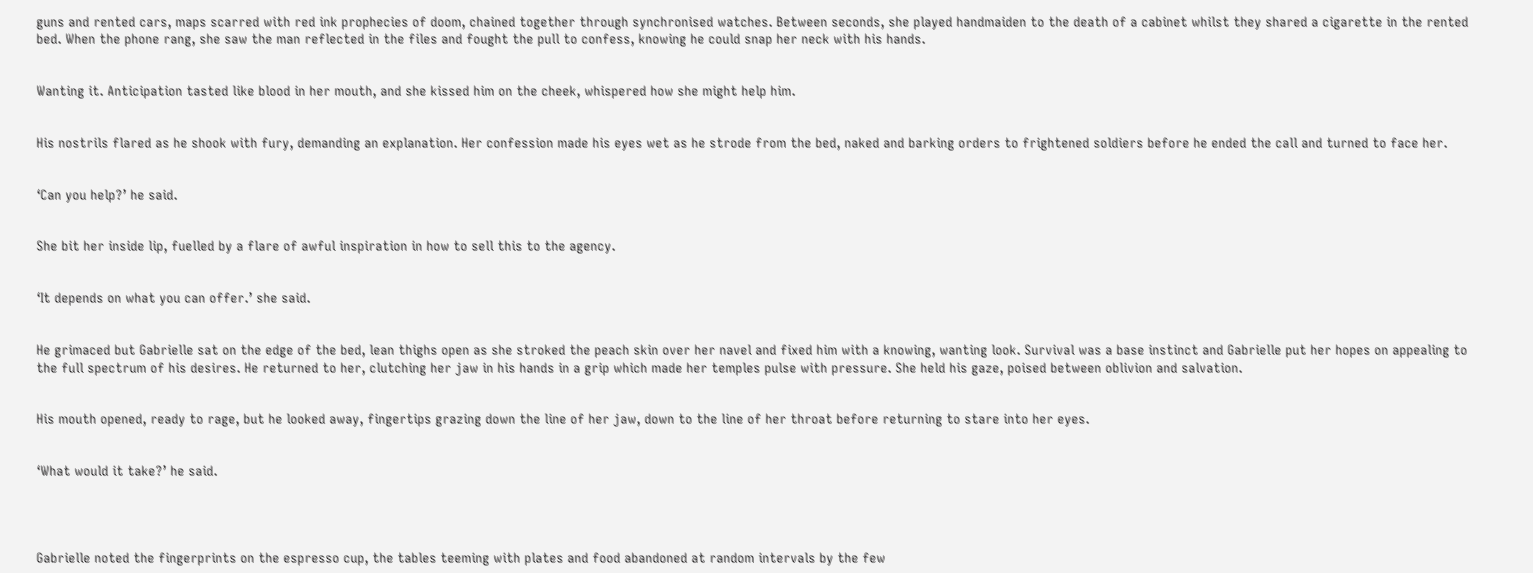guns and rented cars, maps scarred with red ink prophecies of doom, chained together through synchronised watches. Between seconds, she played handmaiden to the death of a cabinet whilst they shared a cigarette in the rented bed. When the phone rang, she saw the man reflected in the files and fought the pull to confess, knowing he could snap her neck with his hands.


Wanting it. Anticipation tasted like blood in her mouth, and she kissed him on the cheek, whispered how she might help him.


His nostrils flared as he shook with fury, demanding an explanation. Her confession made his eyes wet as he strode from the bed, naked and barking orders to frightened soldiers before he ended the call and turned to face her.


‘Can you help?’ he said.


She bit her inside lip, fuelled by a flare of awful inspiration in how to sell this to the agency.


‘It depends on what you can offer.’ she said.


He grimaced but Gabrielle sat on the edge of the bed, lean thighs open as she stroked the peach skin over her navel and fixed him with a knowing, wanting look. Survival was a base instinct and Gabrielle put her hopes on appealing to the full spectrum of his desires. He returned to her, clutching her jaw in his hands in a grip which made her temples pulse with pressure. She held his gaze, poised between oblivion and salvation.


His mouth opened, ready to rage, but he looked away, fingertips grazing down the line of her jaw, down to the line of her throat before returning to stare into her eyes.


‘What would it take?’ he said.




Gabrielle noted the fingerprints on the espresso cup, the tables teeming with plates and food abandoned at random intervals by the few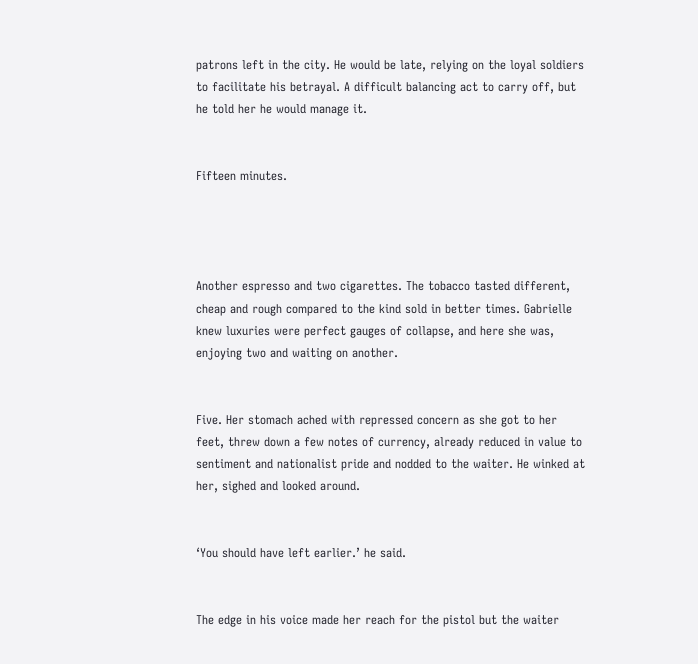patrons left in the city. He would be late, relying on the loyal soldiers to facilitate his betrayal. A difficult balancing act to carry off, but he told her he would manage it.


Fifteen minutes.




Another espresso and two cigarettes. The tobacco tasted different, cheap and rough compared to the kind sold in better times. Gabrielle knew luxuries were perfect gauges of collapse, and here she was, enjoying two and waiting on another.


Five. Her stomach ached with repressed concern as she got to her feet, threw down a few notes of currency, already reduced in value to sentiment and nationalist pride and nodded to the waiter. He winked at her, sighed and looked around.


‘You should have left earlier.’ he said.


The edge in his voice made her reach for the pistol but the waiter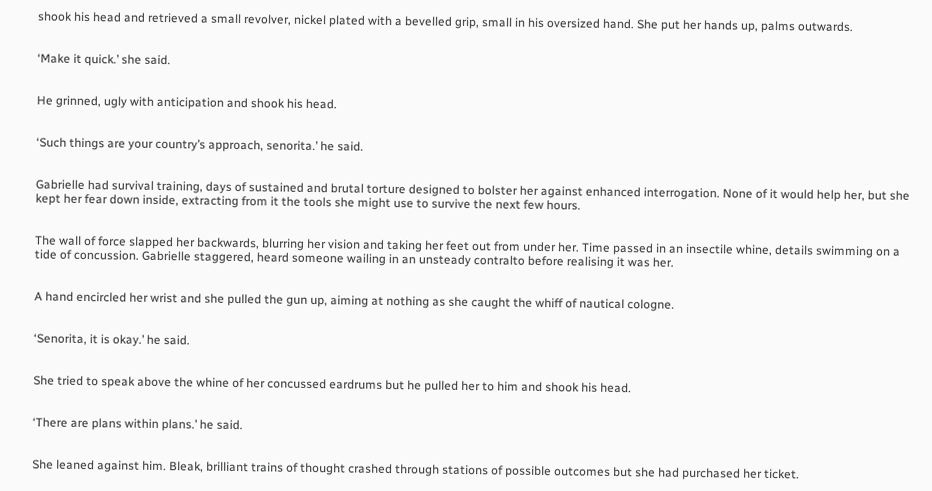shook his head and retrieved a small revolver, nickel plated with a bevelled grip, small in his oversized hand. She put her hands up, palms outwards.


‘Make it quick.’ she said.


He grinned, ugly with anticipation and shook his head.


‘Such things are your country’s approach, senorita.’ he said.


Gabrielle had survival training, days of sustained and brutal torture designed to bolster her against enhanced interrogation. None of it would help her, but she kept her fear down inside, extracting from it the tools she might use to survive the next few hours.


The wall of force slapped her backwards, blurring her vision and taking her feet out from under her. Time passed in an insectile whine, details swimming on a tide of concussion. Gabrielle staggered, heard someone wailing in an unsteady contralto before realising it was her.


A hand encircled her wrist and she pulled the gun up, aiming at nothing as she caught the whiff of nautical cologne.


‘Senorita, it is okay.’ he said.


She tried to speak above the whine of her concussed eardrums but he pulled her to him and shook his head.


‘There are plans within plans.’ he said.


She leaned against him. Bleak, brilliant trains of thought crashed through stations of possible outcomes but she had purchased her ticket.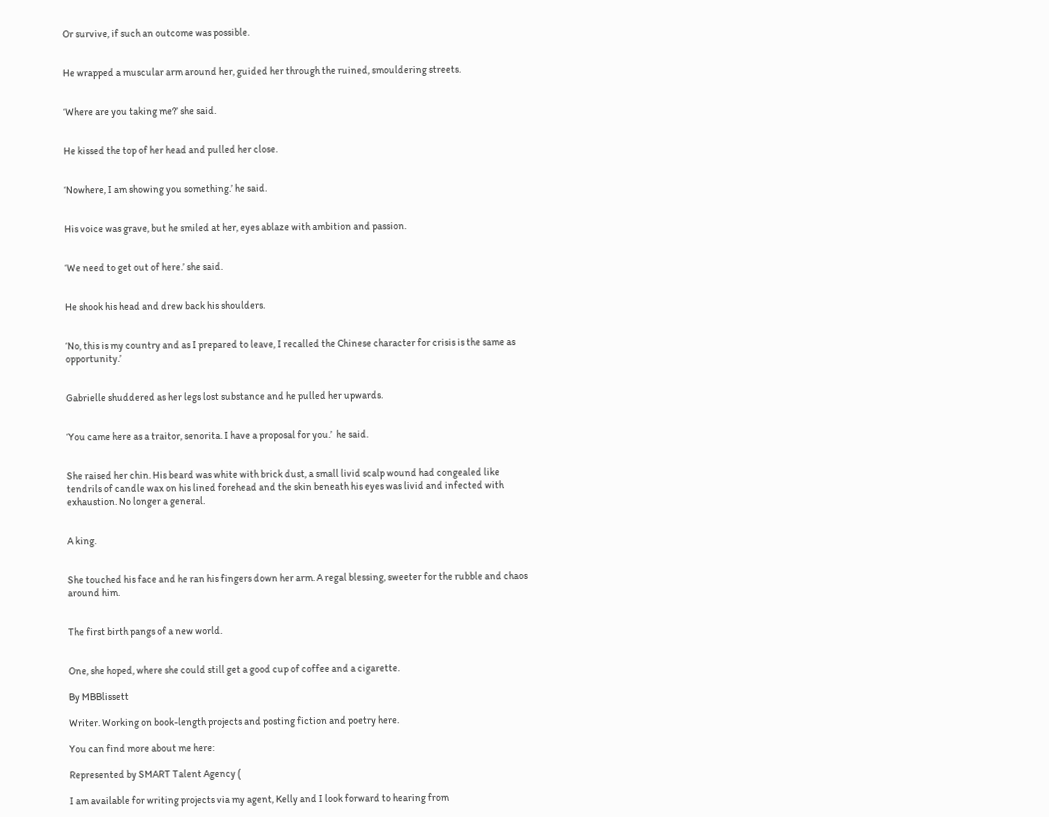Or survive, if such an outcome was possible.


He wrapped a muscular arm around her, guided her through the ruined, smouldering streets.


‘Where are you taking me?’ she said.


He kissed the top of her head and pulled her close.


‘Nowhere, I am showing you something.’ he said.


His voice was grave, but he smiled at her, eyes ablaze with ambition and passion.


‘We need to get out of here.’ she said.


He shook his head and drew back his shoulders.


‘No, this is my country and as I prepared to leave, I recalled the Chinese character for crisis is the same as opportunity.’


Gabrielle shuddered as her legs lost substance and he pulled her upwards.


‘You came here as a traitor, senorita. I have a proposal for you.’  he said.


She raised her chin. His beard was white with brick dust, a small livid scalp wound had congealed like tendrils of candle wax on his lined forehead and the skin beneath his eyes was livid and infected with exhaustion. No longer a general.


A king.


She touched his face and he ran his fingers down her arm. A regal blessing, sweeter for the rubble and chaos around him.


The first birth pangs of a new world.


One, she hoped, where she could still get a good cup of coffee and a cigarette.

By MBBlissett

Writer. Working on book-length projects and posting fiction and poetry here.

You can find more about me here:

Represented by SMART Talent Agency (

I am available for writing projects via my agent, Kelly and I look forward to hearing from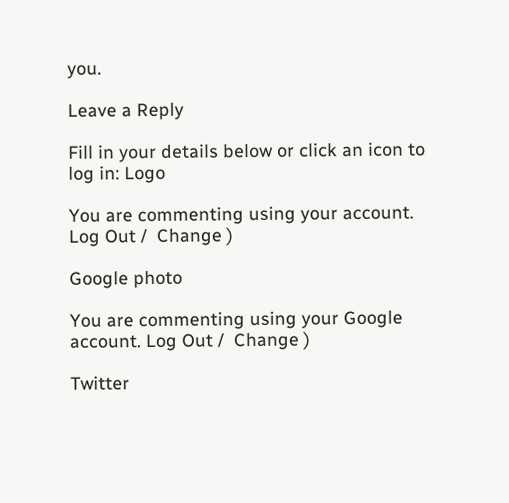you.

Leave a Reply

Fill in your details below or click an icon to log in: Logo

You are commenting using your account. Log Out /  Change )

Google photo

You are commenting using your Google account. Log Out /  Change )

Twitter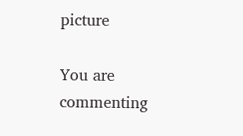picture

You are commenting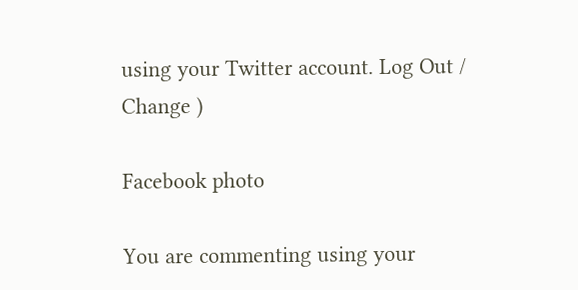using your Twitter account. Log Out /  Change )

Facebook photo

You are commenting using your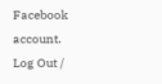Facebook account. Log Out /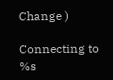Change )

Connecting to %s